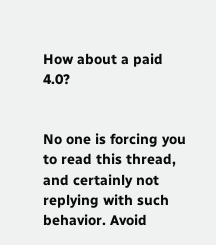How about a paid 4.0?


No one is forcing you to read this thread, and certainly not replying with such behavior. Avoid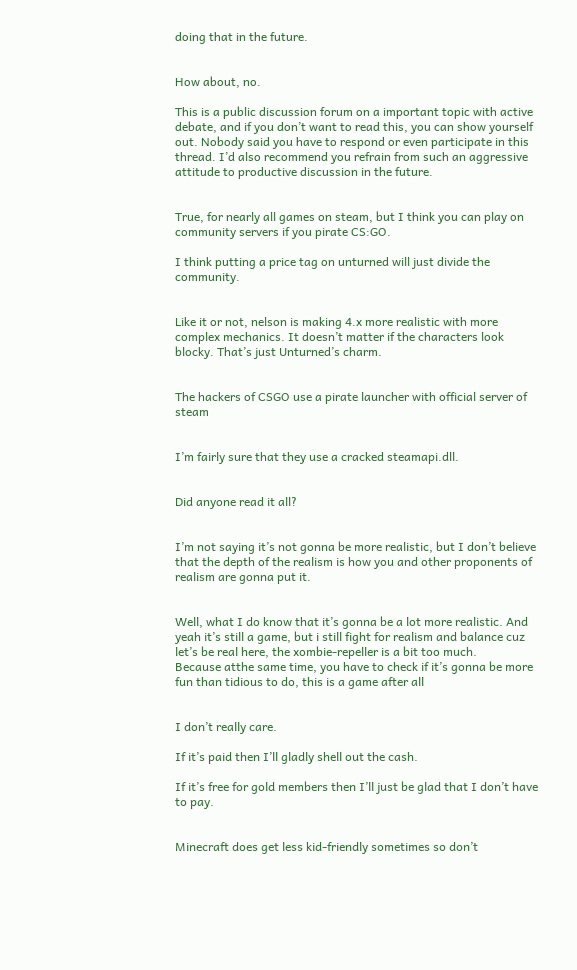doing that in the future.


How about, no.

This is a public discussion forum on a important topic with active debate, and if you don’t want to read this, you can show yourself out. Nobody said you have to respond or even participate in this thread. I’d also recommend you refrain from such an aggressive attitude to productive discussion in the future.


True, for nearly all games on steam, but I think you can play on community servers if you pirate CS:GO.

I think putting a price tag on unturned will just divide the community.


Like it or not, nelson is making 4.x more realistic with more complex mechanics. It doesn’t matter if the characters look blocky. That’s just Unturned’s charm.


The hackers of CSGO use a pirate launcher with official server of steam


I’m fairly sure that they use a cracked steamapi.dll.


Did anyone read it all?


I’m not saying it’s not gonna be more realistic, but I don’t believe that the depth of the realism is how you and other proponents of realism are gonna put it.


Well, what I do know that it’s gonna be a lot more realistic. And yeah it’s still a game, but i still fight for realism and balance cuz let’s be real here, the xombie-repeller is a bit too much.
Because atthe same time, you have to check if it’s gonna be more fun than tidious to do, this is a game after all


I don’t really care.

If it’s paid then I’ll gladly shell out the cash.

If it’s free for gold members then I’ll just be glad that I don’t have to pay.


Minecraft does get less kid-friendly sometimes so don’t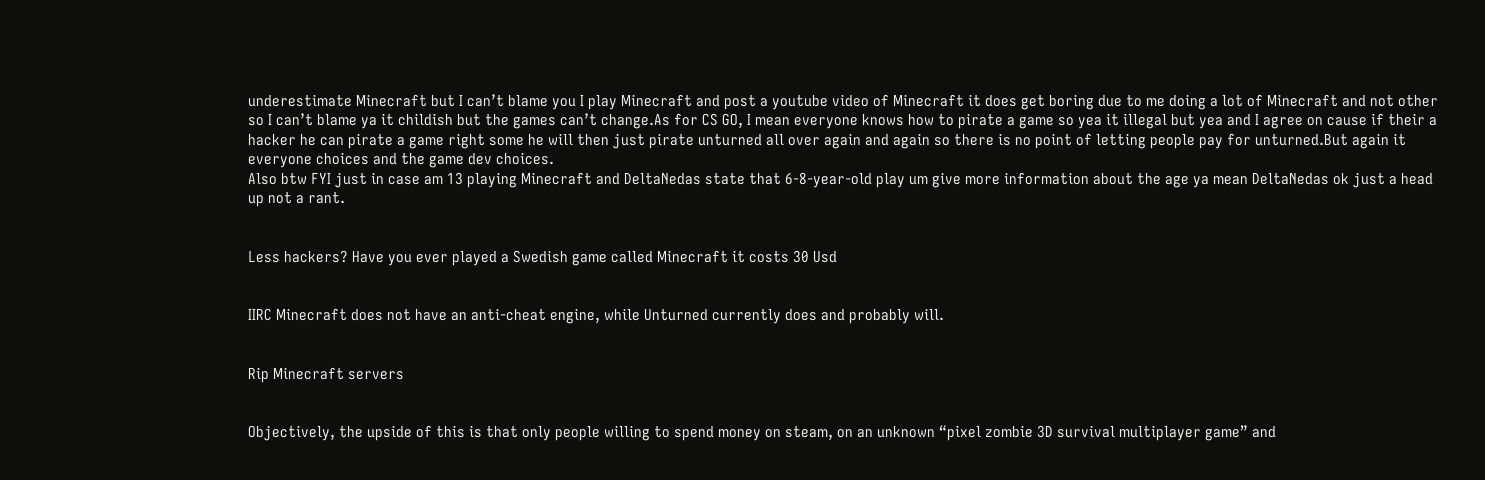underestimate Minecraft but I can’t blame you I play Minecraft and post a youtube video of Minecraft it does get boring due to me doing a lot of Minecraft and not other so I can’t blame ya it childish but the games can’t change.As for CS GO, I mean everyone knows how to pirate a game so yea it illegal but yea and I agree on cause if their a hacker he can pirate a game right some he will then just pirate unturned all over again and again so there is no point of letting people pay for unturned.But again it everyone choices and the game dev choices.
Also btw FYI just in case am 13 playing Minecraft and DeltaNedas state that 6-8-year-old play um give more information about the age ya mean DeltaNedas ok just a head up not a rant.


Less hackers? Have you ever played a Swedish game called Minecraft it costs 30 Usd


IIRC Minecraft does not have an anti-cheat engine, while Unturned currently does and probably will.


Rip Minecraft servers


Objectively, the upside of this is that only people willing to spend money on steam, on an unknown “pixel zombie 3D survival multiplayer game” and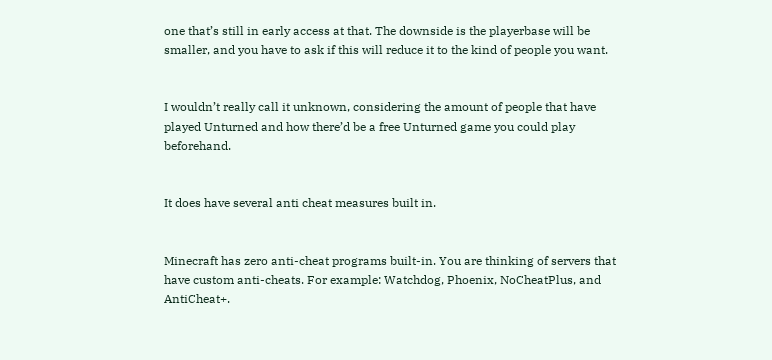one that’s still in early access at that. The downside is the playerbase will be smaller, and you have to ask if this will reduce it to the kind of people you want.


I wouldn’t really call it unknown, considering the amount of people that have played Unturned and how there’d be a free Unturned game you could play beforehand.


It does have several anti cheat measures built in.


Minecraft has zero anti-cheat programs built-in. You are thinking of servers that have custom anti-cheats. For example: Watchdog, Phoenix, NoCheatPlus, and AntiCheat+.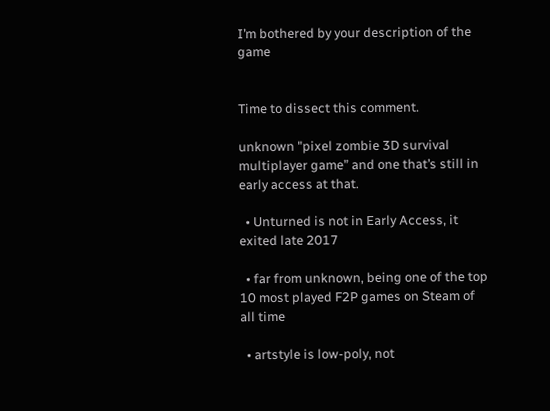I’m bothered by your description of the game


Time to dissect this comment.

unknown "pixel zombie 3D survival multiplayer game” and one that’s still in early access at that.

  • Unturned is not in Early Access, it exited late 2017

  • far from unknown, being one of the top 10 most played F2P games on Steam of all time

  • artstyle is low-poly, not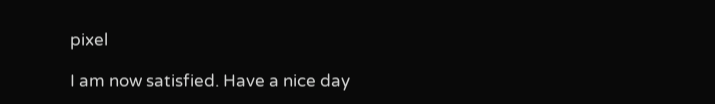pixel

I am now satisfied. Have a nice day